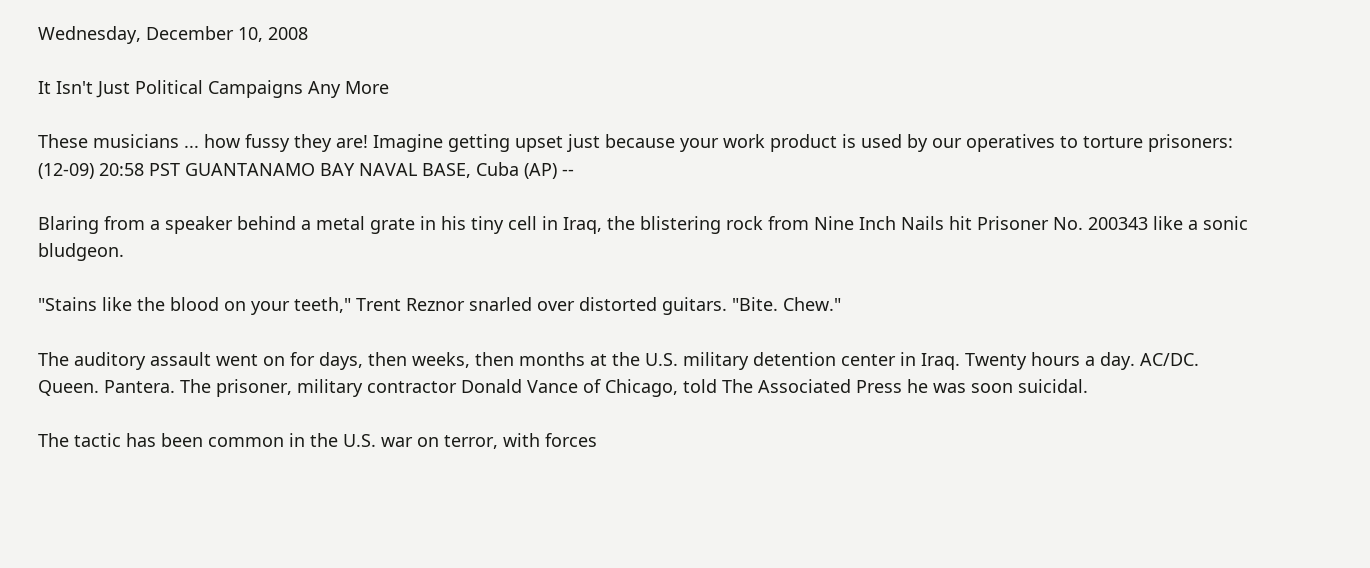Wednesday, December 10, 2008

It Isn't Just Political Campaigns Any More

These musicians ... how fussy they are! Imagine getting upset just because your work product is used by our operatives to torture prisoners:
(12-09) 20:58 PST GUANTANAMO BAY NAVAL BASE, Cuba (AP) --

Blaring from a speaker behind a metal grate in his tiny cell in Iraq, the blistering rock from Nine Inch Nails hit Prisoner No. 200343 like a sonic bludgeon.

"Stains like the blood on your teeth," Trent Reznor snarled over distorted guitars. "Bite. Chew."

The auditory assault went on for days, then weeks, then months at the U.S. military detention center in Iraq. Twenty hours a day. AC/DC. Queen. Pantera. The prisoner, military contractor Donald Vance of Chicago, told The Associated Press he was soon suicidal.

The tactic has been common in the U.S. war on terror, with forces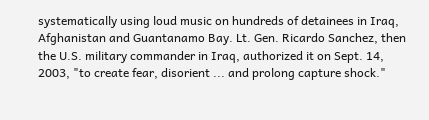systematically using loud music on hundreds of detainees in Iraq, Afghanistan and Guantanamo Bay. Lt. Gen. Ricardo Sanchez, then the U.S. military commander in Iraq, authorized it on Sept. 14, 2003, "to create fear, disorient ... and prolong capture shock."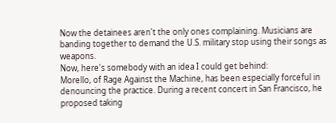Now the detainees aren't the only ones complaining. Musicians are banding together to demand the U.S. military stop using their songs as weapons.
Now, here's somebody with an idea I could get behind:
Morello, of Rage Against the Machine, has been especially forceful in denouncing the practice. During a recent concert in San Francisco, he proposed taking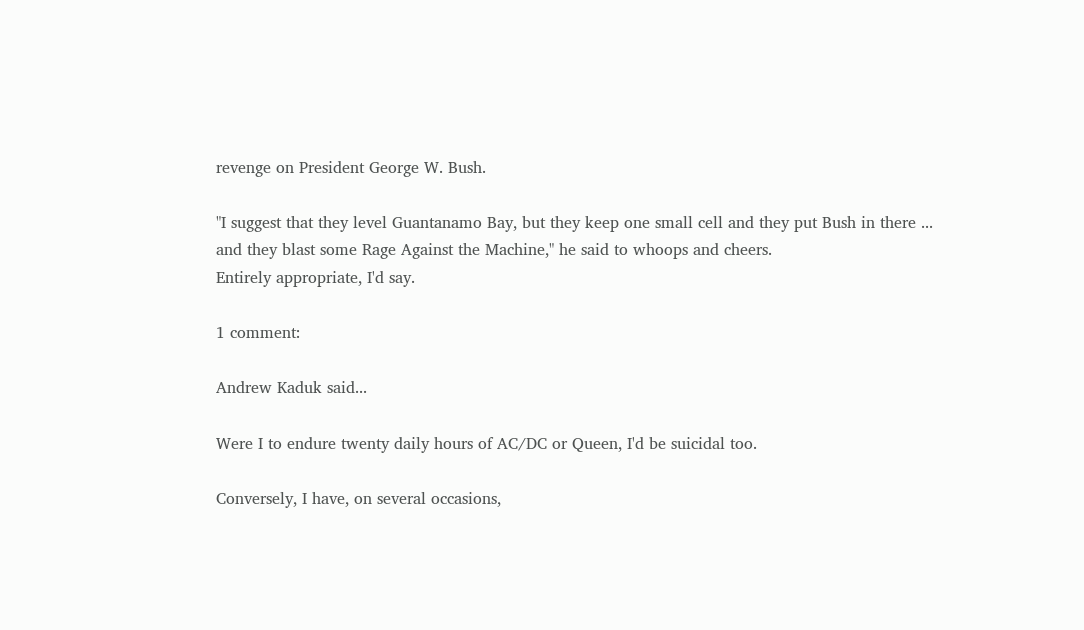revenge on President George W. Bush.

"I suggest that they level Guantanamo Bay, but they keep one small cell and they put Bush in there ... and they blast some Rage Against the Machine," he said to whoops and cheers.
Entirely appropriate, I'd say.

1 comment:

Andrew Kaduk said...

Were I to endure twenty daily hours of AC/DC or Queen, I'd be suicidal too.

Conversely, I have, on several occasions,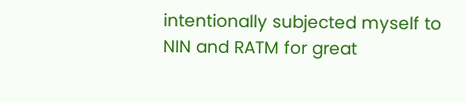intentionally subjected myself to NIN and RATM for great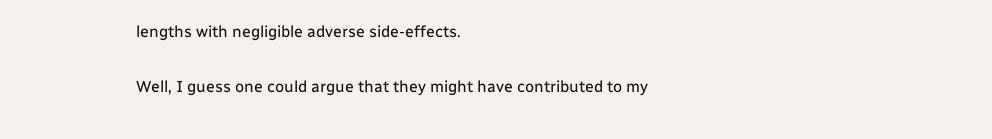lengths with negligible adverse side-effects.

Well, I guess one could argue that they might have contributed to my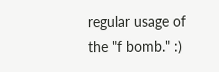regular usage of the "f bomb." :)